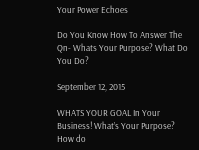Your Power Echoes

Do You Know How To Answer The Qn- Whats Your Purpose? What Do You Do?

September 12, 2015

WHATS YOUR GOAL In Your Business! What’s Your Purpose? How do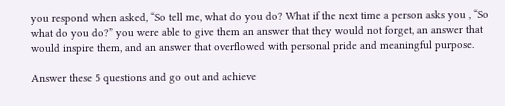you respond when asked, “So tell me, what do you do? What if the next time a person asks you , “So what do you do?” you were able to give them an answer that they would not forget, an answer that would inspire them, and an answer that overflowed with personal pride and meaningful purpose.

Answer these 5 questions and go out and achieve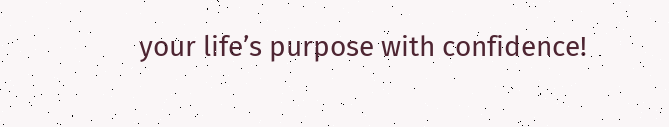your life’s purpose with confidence!